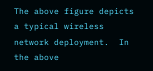The above figure depicts a typical wireless network deployment.  In the above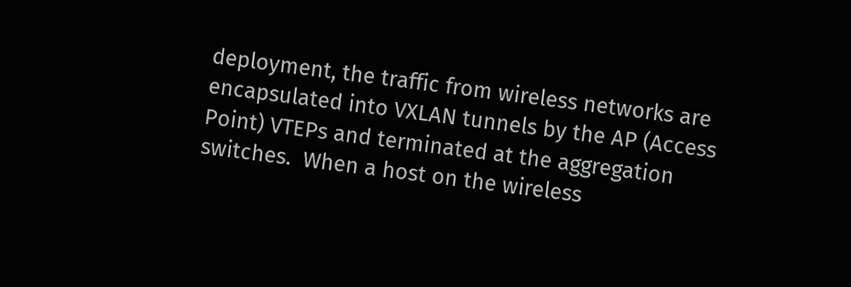deployment, the traffic from wireless networks are encapsulated into VXLAN tunnels by the AP (Access Point) VTEPs and terminated at the aggregation switches.  When a host on the wireless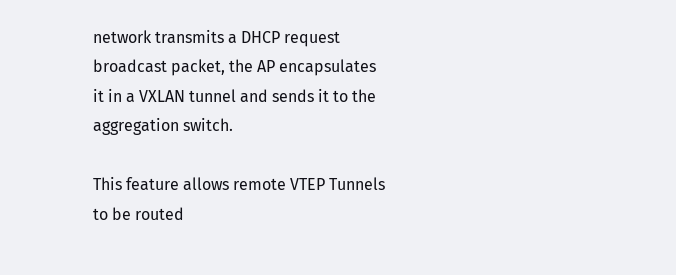network transmits a DHCP request broadcast packet, the AP encapsulates it in a VXLAN tunnel and sends it to the aggregation switch.

This feature allows remote VTEP Tunnels to be routed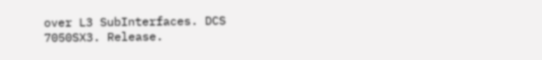over L3 SubInterfaces. DCS 7050SX3. Release.